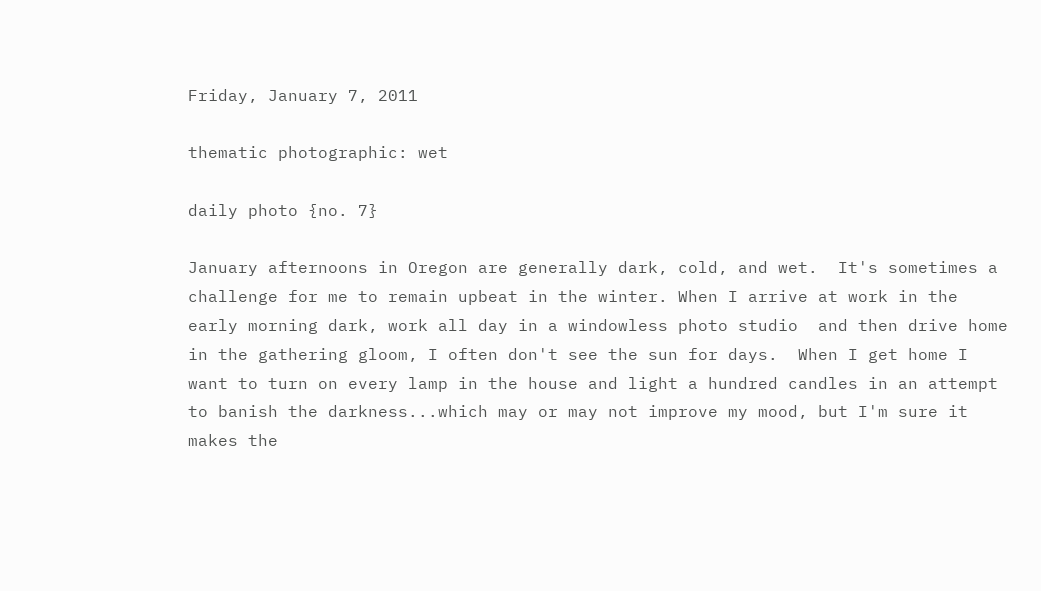Friday, January 7, 2011

thematic photographic: wet

daily photo {no. 7}

January afternoons in Oregon are generally dark, cold, and wet.  It's sometimes a challenge for me to remain upbeat in the winter. When I arrive at work in the early morning dark, work all day in a windowless photo studio  and then drive home in the gathering gloom, I often don't see the sun for days.  When I get home I want to turn on every lamp in the house and light a hundred candles in an attempt to banish the darkness...which may or may not improve my mood, but I'm sure it makes the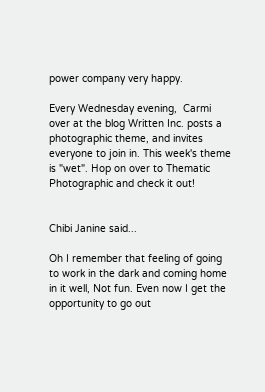power company very happy.

Every Wednesday evening,  Carmi over at the blog Written Inc. posts a photographic theme, and invites everyone to join in. This week's theme is "wet". Hop on over to Thematic Photographic and check it out!


Chibi Janine said...

Oh I remember that feeling of going to work in the dark and coming home in it well, Not fun. Even now I get the opportunity to go out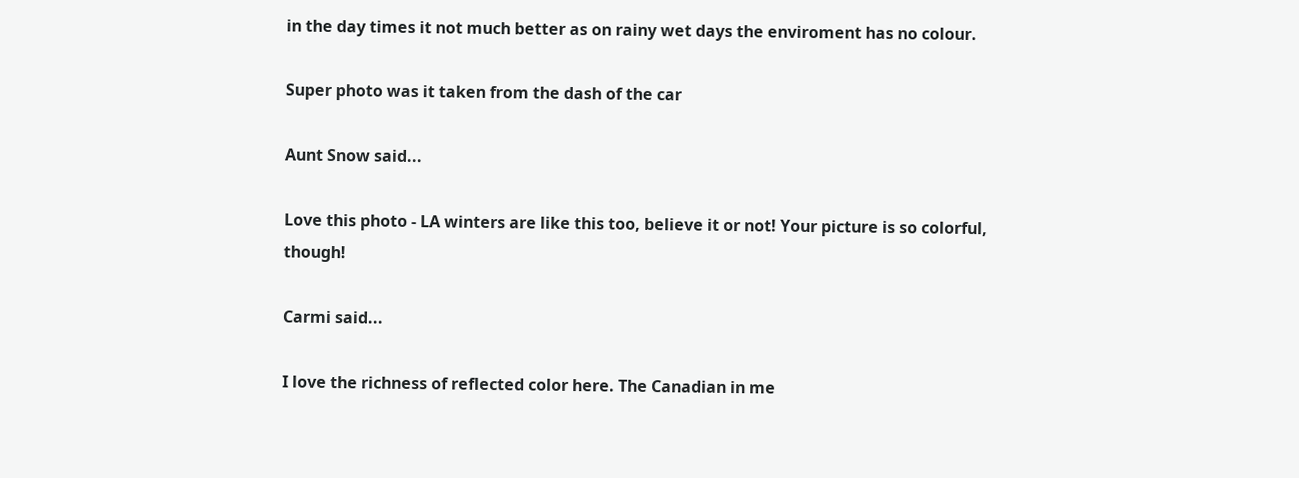in the day times it not much better as on rainy wet days the enviroment has no colour.

Super photo was it taken from the dash of the car

Aunt Snow said...

Love this photo - LA winters are like this too, believe it or not! Your picture is so colorful, though!

Carmi said...

I love the richness of reflected color here. The Canadian in me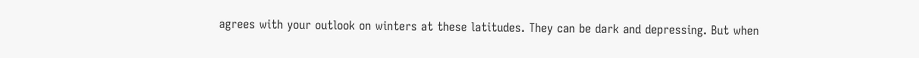agrees with your outlook on winters at these latitudes. They can be dark and depressing. But when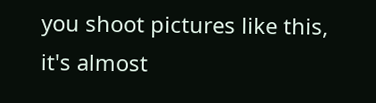you shoot pictures like this, it's almost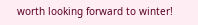worth looking forward to winter!